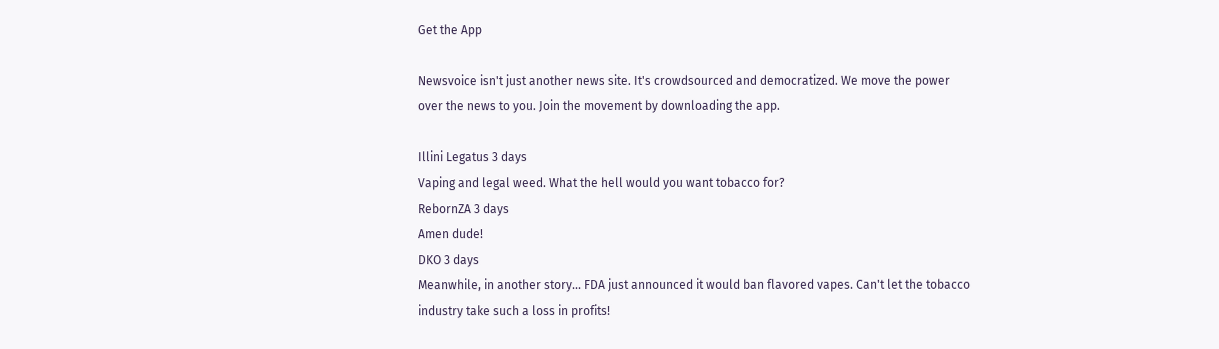Get the App

Newsvoice isn't just another news site. It's crowdsourced and democratized. We move the power over the news to you. Join the movement by downloading the app.

Illini Legatus 3 days
Vaping and legal weed. What the hell would you want tobacco for?
RebornZA 3 days
Amen dude!
DKO 3 days
Meanwhile, in another story... FDA just announced it would ban flavored vapes. Can't let the tobacco industry take such a loss in profits!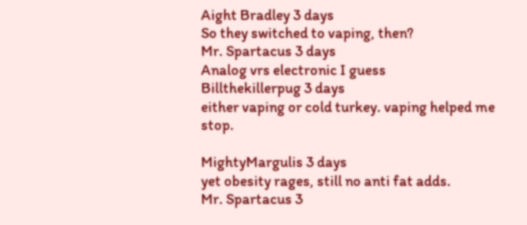Aight Bradley 3 days
So they switched to vaping, then?
Mr. Spartacus 3 days
Analog vrs electronic I guess
Billthekillerpug 3 days
either vaping or cold turkey. vaping helped me stop.

MightyMargulis 3 days
yet obesity rages, still no anti fat adds.
Mr. Spartacus 3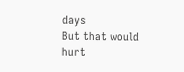days
But that would hurt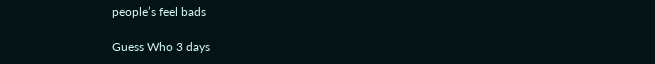people’s feel bads

Guess Who 3 days